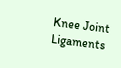Knee Joint Ligaments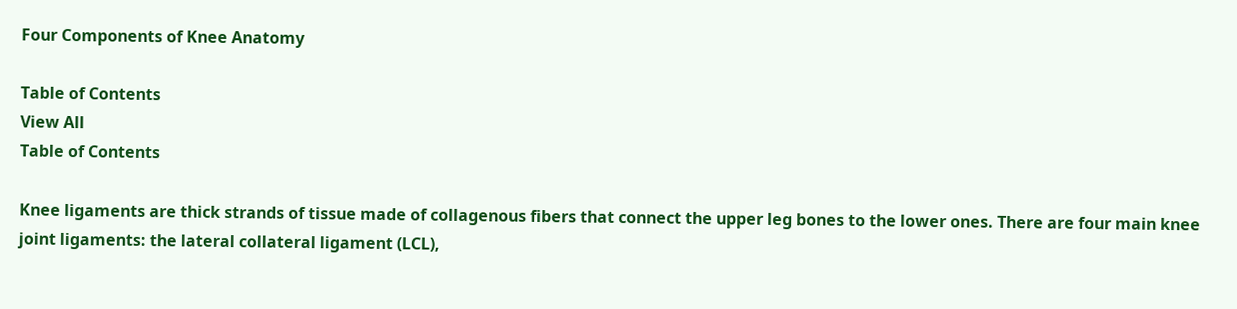Four Components of Knee Anatomy

Table of Contents
View All
Table of Contents

Knee ligaments are thick strands of tissue made of collagenous fibers that connect the upper leg bones to the lower ones. There are four main knee joint ligaments: the lateral collateral ligament (LCL),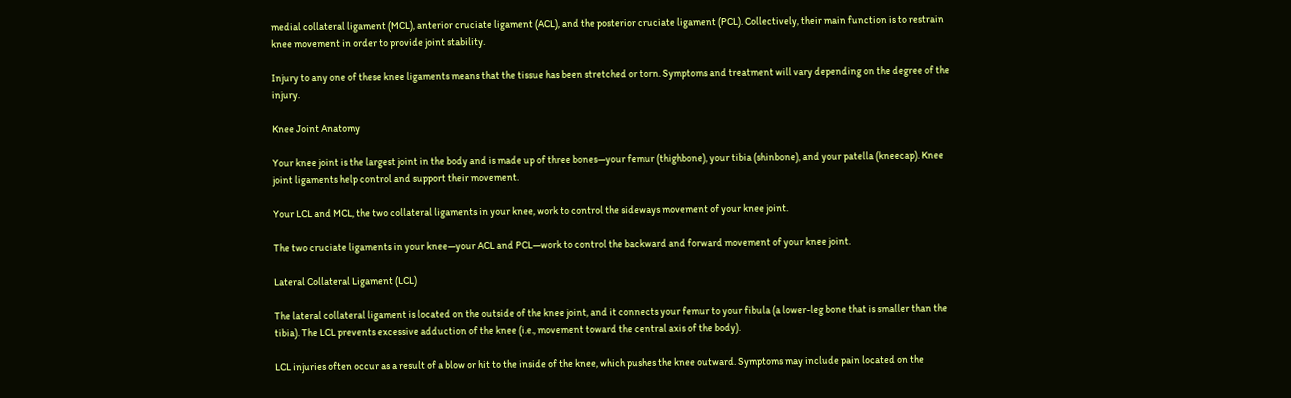medial collateral ligament (MCL), anterior cruciate ligament (ACL), and the posterior cruciate ligament (PCL). Collectively, their main function is to restrain knee movement in order to provide joint stability.

Injury to any one of these knee ligaments means that the tissue has been stretched or torn. Symptoms and treatment will vary depending on the degree of the injury.

Knee Joint Anatomy

Your knee joint is the largest joint in the body and is made up of three bones—your femur (thighbone), your tibia (shinbone), and your patella (kneecap). Knee joint ligaments help control and support their movement.

Your LCL and MCL, the two collateral ligaments in your knee, work to control the sideways movement of your knee joint.

The two cruciate ligaments in your knee—your ACL and PCL—work to control the backward and forward movement of your knee joint.

Lateral Collateral Ligament (LCL)

The lateral collateral ligament is located on the outside of the knee joint, and it connects your femur to your fibula (a lower-leg bone that is smaller than the tibia). The LCL prevents excessive adduction of the knee (i.e., movement toward the central axis of the body).

LCL injuries often occur as a result of a blow or hit to the inside of the knee, which pushes the knee outward. Symptoms may include pain located on the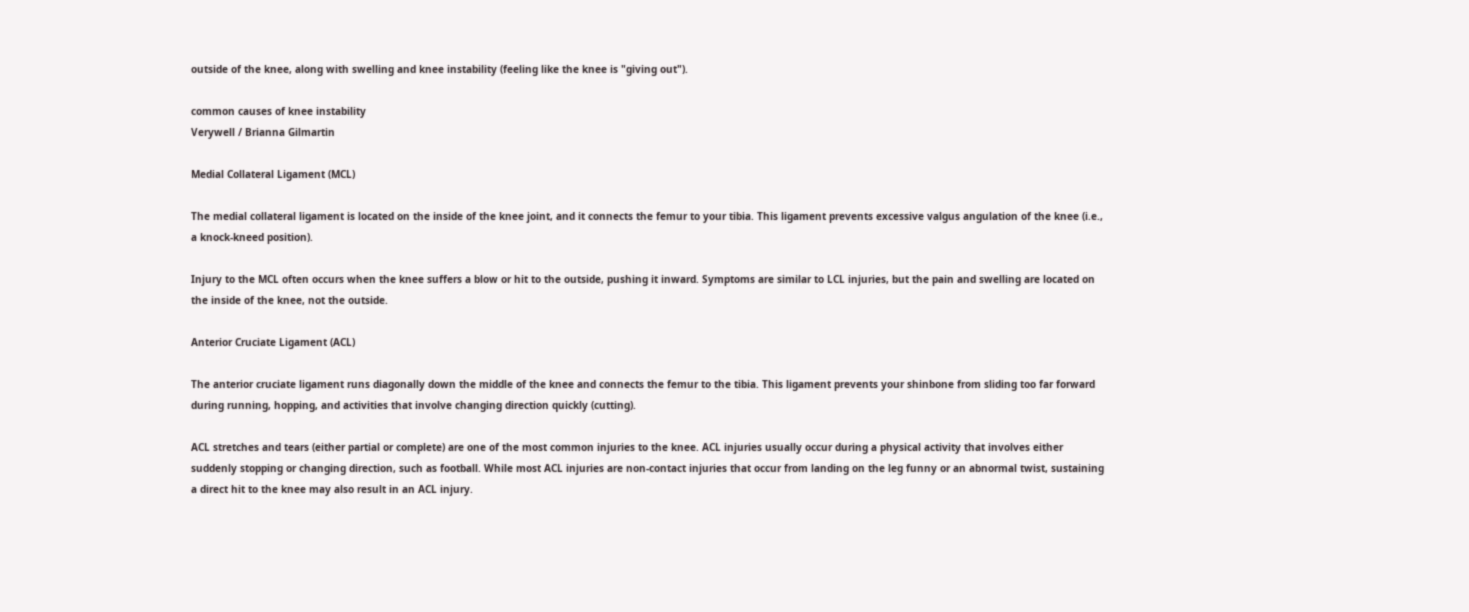outside of the knee, along with swelling and knee instability (feeling like the knee is "giving out").

common causes of knee instability
Verywell / Brianna Gilmartin

Medial Collateral Ligament (MCL)

The medial collateral ligament is located on the inside of the knee joint, and it connects the femur to your tibia. This ligament prevents excessive valgus angulation of the knee (i.e., a knock-kneed position).

Injury to the MCL often occurs when the knee suffers a blow or hit to the outside, pushing it inward. Symptoms are similar to LCL injuries, but the pain and swelling are located on the inside of the knee, not the outside.

Anterior Cruciate Ligament (ACL)

The anterior cruciate ligament runs diagonally down the middle of the knee and connects the femur to the tibia. This ligament prevents your shinbone from sliding too far forward during running, hopping, and activities that involve changing direction quickly (cutting).

ACL stretches and tears (either partial or complete) are one of the most common injuries to the knee. ACL injuries usually occur during a physical activity that involves either suddenly stopping or changing direction, such as football. While most ACL injuries are non-contact injuries that occur from landing on the leg funny or an abnormal twist, sustaining a direct hit to the knee may also result in an ACL injury.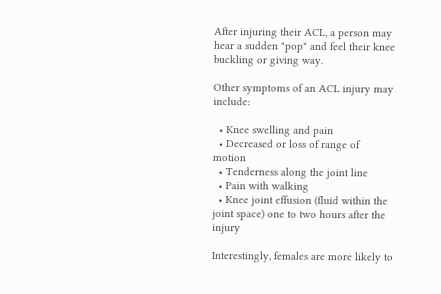After injuring their ACL, a person may hear a sudden "pop" and feel their knee buckling or giving way.

Other symptoms of an ACL injury may include:

  • Knee swelling and pain
  • Decreased or loss of range of motion
  • Tenderness along the joint line
  • Pain with walking
  • Knee joint effusion (fluid within the joint space) one to two hours after the injury

Interestingly, females are more likely to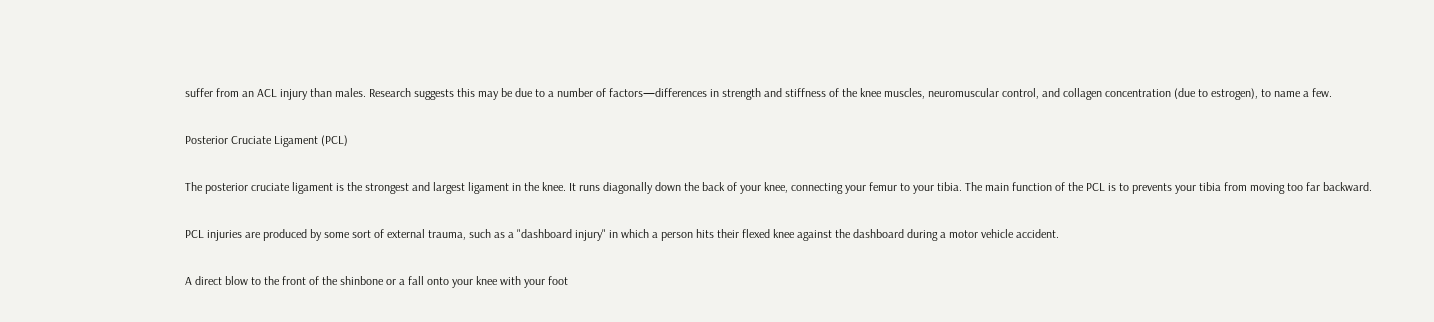suffer from an ACL injury than males. Research suggests this may be due to a number of factors—differences in strength and stiffness of the knee muscles, neuromuscular control, and collagen concentration (due to estrogen), to name a few.

Posterior Cruciate Ligament (PCL)

The posterior cruciate ligament is the strongest and largest ligament in the knee. It runs diagonally down the back of your knee, connecting your femur to your tibia. The main function of the PCL is to prevents your tibia from moving too far backward.

PCL injuries are produced by some sort of external trauma, such as a "dashboard injury" in which a person hits their flexed knee against the dashboard during a motor vehicle accident.

A direct blow to the front of the shinbone or a fall onto your knee with your foot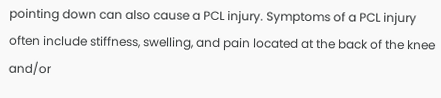pointing down can also cause a PCL injury. Symptoms of a PCL injury often include stiffness, swelling, and pain located at the back of the knee and/or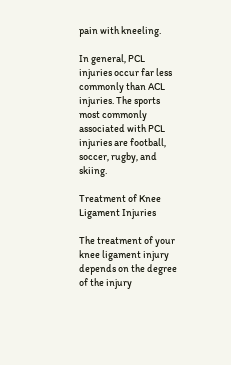pain with kneeling.

In general, PCL injuries occur far less commonly than ACL injuries. The sports most commonly associated with PCL injuries are football, soccer, rugby, and skiing.

Treatment of Knee Ligament Injuries

The treatment of your knee ligament injury depends on the degree of the injury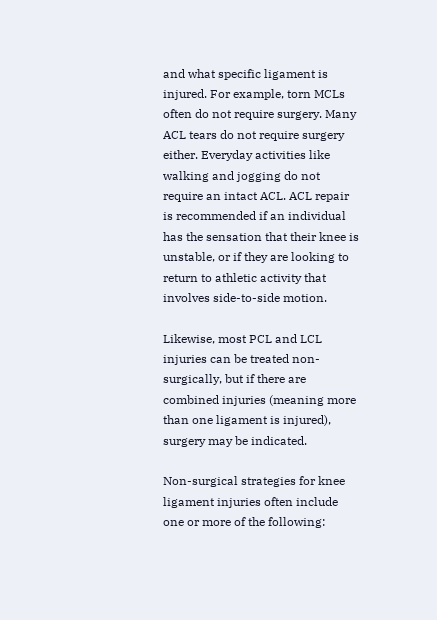and what specific ligament is injured. For example, torn MCLs often do not require surgery. Many ACL tears do not require surgery either. Everyday activities like walking and jogging do not require an intact ACL. ACL repair is recommended if an individual has the sensation that their knee is unstable, or if they are looking to return to athletic activity that involves side-to-side motion.

Likewise, most PCL and LCL injuries can be treated non-surgically, but if there are combined injuries (meaning more than one ligament is injured), surgery may be indicated.

Non-surgical strategies for knee ligament injuries often include one or more of the following: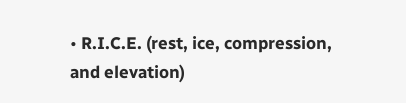• R.I.C.E. (rest, ice, compression, and elevation)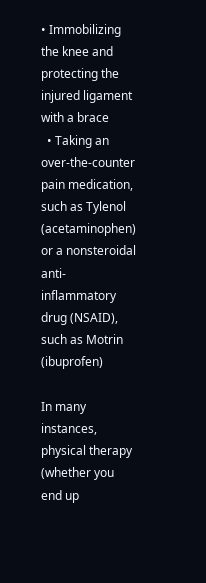• Immobilizing the knee and protecting the injured ligament with a brace
  • Taking an over-the-counter pain medication, such as Tylenol (acetaminophen) or a nonsteroidal anti-inflammatory drug (NSAID), such as Motrin (ibuprofen)

In many instances, physical therapy (whether you end up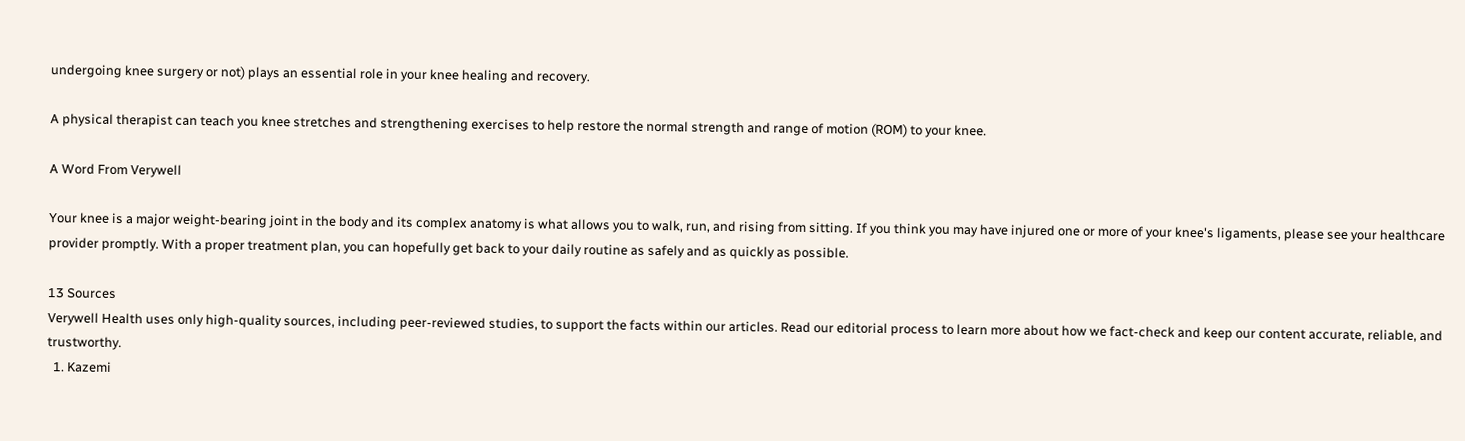undergoing knee surgery or not) plays an essential role in your knee healing and recovery.

A physical therapist can teach you knee stretches and strengthening exercises to help restore the normal strength and range of motion (ROM) to your knee.

A Word From Verywell

Your knee is a major weight-bearing joint in the body and its complex anatomy is what allows you to walk, run, and rising from sitting. If you think you may have injured one or more of your knee's ligaments, please see your healthcare provider promptly. With a proper treatment plan, you can hopefully get back to your daily routine as safely and as quickly as possible.

13 Sources
Verywell Health uses only high-quality sources, including peer-reviewed studies, to support the facts within our articles. Read our editorial process to learn more about how we fact-check and keep our content accurate, reliable, and trustworthy.
  1. Kazemi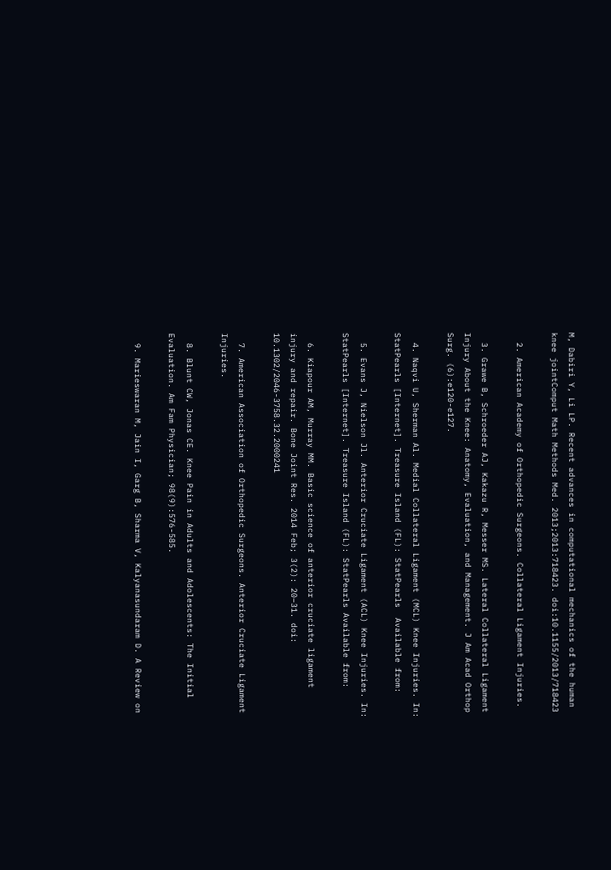M, Dabiri Y, Li LP. Recent advances in computational mechanics of the human knee jointComput Math Methods Med. 2013;2013:718423. doi:10.1155/2013/718423

  2. American Academy of Orthopedic Surgeons. Collateral Ligament Injuries.

  3. Grawe B, Schroeder AJ, Kakazu R, Messer MS. Lateral Collateral Ligament Injury About the Knee: Anatomy, Evaluation, and Management. J Am Acad Orthop Surg. (6):e120-e127.

  4. Naqvi U, Sherman Al. Medial Collateral Ligament (MCL) Knee Injuries. In: StatPearls [Internet]. Treasure Island (FL): StatPearls  Available from:

  5. Evans J, Nielson Jl. Anterior Cruciate Ligament (ACL) Knee Injuries. In: StatPearls [Internet]. Treasure Island (FL): StatPearls Available from:

  6. Kiapour AM, Murray MM. Basic science of anterior cruciate ligament injury and repair. Bone Joint Res. 2014 Feb; 3(2): 20–31. doi: 10.1302/2046-3758.32.2000241

  7. American Association of Orthopedic Surgeons. Anterior Cruciate Ligament Injuries.

  8. Blunt CW, Jonas CE. Knee Pain in Adults and Adolescents: The Initial Evaluation. Am Fam Physician; 98(9):576-585.

  9. Marieswaran M, Jain I, Garg B, Sharma V, Kalyanasundaram D. A Review on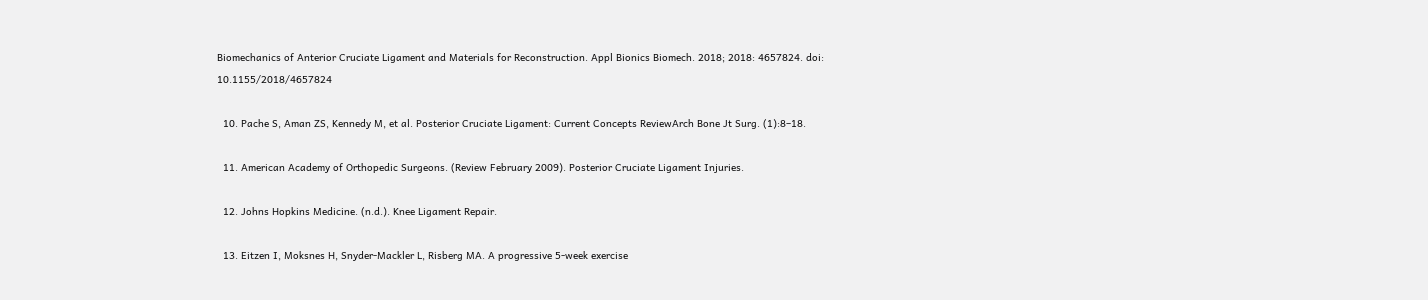Biomechanics of Anterior Cruciate Ligament and Materials for Reconstruction. Appl Bionics Biomech. 2018; 2018: 4657824. doi: 10.1155/2018/4657824

  10. Pache S, Aman ZS, Kennedy M, et al. Posterior Cruciate Ligament: Current Concepts ReviewArch Bone Jt Surg. (1):8–18.

  11. American Academy of Orthopedic Surgeons. (Review February 2009). Posterior Cruciate Ligament Injuries.

  12. Johns Hopkins Medicine. (n.d.). Knee Ligament Repair.

  13. Eitzen I, Moksnes H, Snyder-Mackler L, Risberg MA. A progressive 5-week exercise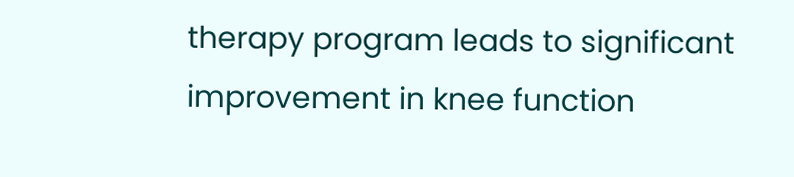therapy program leads to significant improvement in knee function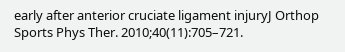early after anterior cruciate ligament injuryJ Orthop Sports Phys Ther. 2010;40(11):705–721.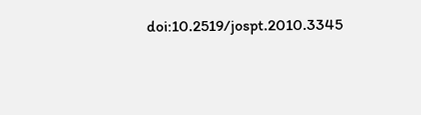doi:10.2519/jospt.2010.3345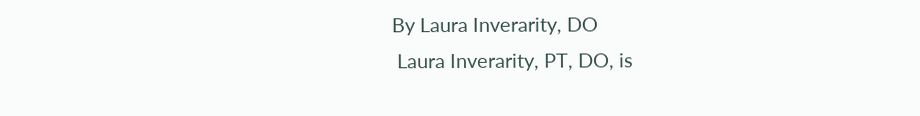By Laura Inverarity, DO
 Laura Inverarity, PT, DO, is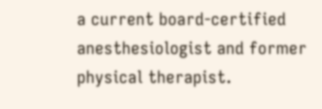a current board-certified anesthesiologist and former physical therapist.